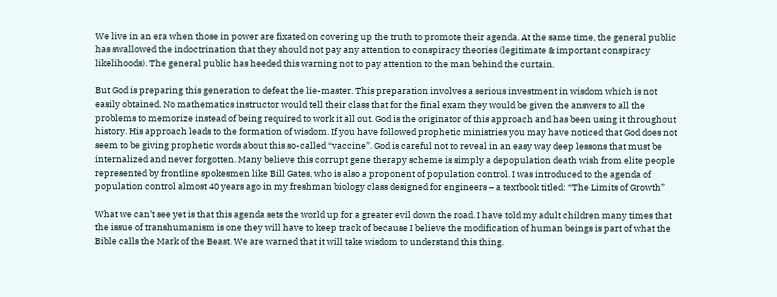We live in an era when those in power are fixated on covering up the truth to promote their agenda. At the same time, the general public has swallowed the indoctrination that they should not pay any attention to conspiracy theories (legitimate & important conspiracy likelihoods). The general public has heeded this warning not to pay attention to the man behind the curtain.

But God is preparing this generation to defeat the lie-master. This preparation involves a serious investment in wisdom which is not easily obtained. No mathematics instructor would tell their class that for the final exam they would be given the answers to all the problems to memorize instead of being required to work it all out. God is the originator of this approach and has been using it throughout history. His approach leads to the formation of wisdom. If you have followed prophetic ministries you may have noticed that God does not seem to be giving prophetic words about this so-called “vaccine”. God is careful not to reveal in an easy way deep lessons that must be internalized and never forgotten. Many believe this corrupt gene therapy scheme is simply a depopulation death wish from elite people represented by frontline spokesmen like Bill Gates, who is also a proponent of population control. I was introduced to the agenda of population control almost 40 years ago in my freshman biology class designed for engineers – a textbook titled: “The Limits of Growth”

What we can’t see yet is that this agenda sets the world up for a greater evil down the road. I have told my adult children many times that the issue of transhumanism is one they will have to keep track of because I believe the modification of human beings is part of what the Bible calls the Mark of the Beast. We are warned that it will take wisdom to understand this thing.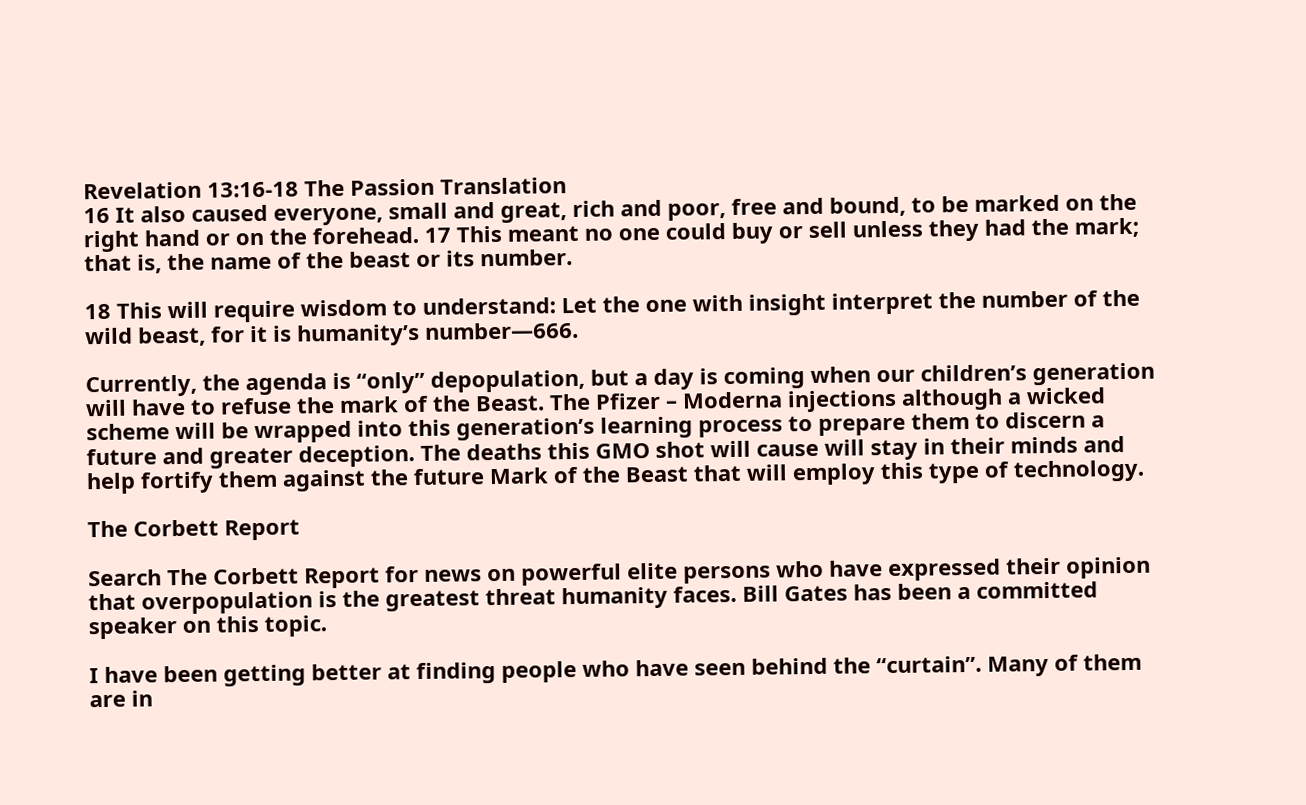Revelation 13:16-18 The Passion Translation
16 It also caused everyone, small and great, rich and poor, free and bound, to be marked on the right hand or on the forehead. 17 This meant no one could buy or sell unless they had the mark; that is, the name of the beast or its number.

18 This will require wisdom to understand: Let the one with insight interpret the number of the wild beast, for it is humanity’s number—666.

Currently, the agenda is “only” depopulation, but a day is coming when our children’s generation will have to refuse the mark of the Beast. The Pfizer – Moderna injections although a wicked scheme will be wrapped into this generation’s learning process to prepare them to discern a future and greater deception. The deaths this GMO shot will cause will stay in their minds and help fortify them against the future Mark of the Beast that will employ this type of technology.

The Corbett Report

Search The Corbett Report for news on powerful elite persons who have expressed their opinion that overpopulation is the greatest threat humanity faces. Bill Gates has been a committed speaker on this topic.

I have been getting better at finding people who have seen behind the “curtain”. Many of them are in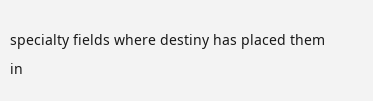specialty fields where destiny has placed them in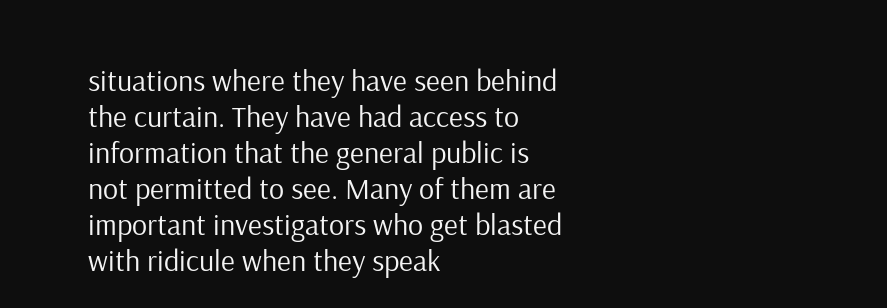situations where they have seen behind the curtain. They have had access to information that the general public is not permitted to see. Many of them are important investigators who get blasted with ridicule when they speak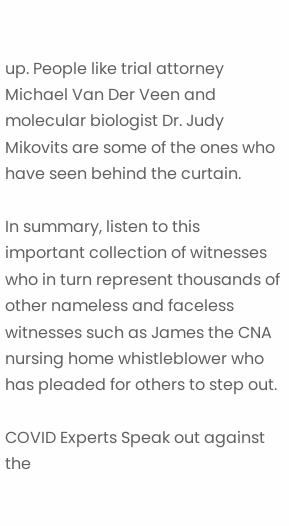up. People like trial attorney Michael Van Der Veen and molecular biologist Dr. Judy Mikovits are some of the ones who have seen behind the curtain.

In summary, listen to this important collection of witnesses who in turn represent thousands of other nameless and faceless witnesses such as James the CNA nursing home whistleblower who has pleaded for others to step out.

COVID Experts Speak out against the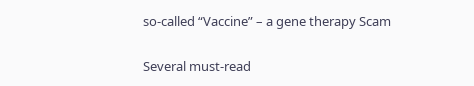so-called “Vaccine” – a gene therapy Scam

Several must-read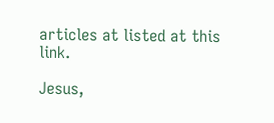articles at listed at this link.

Jesus,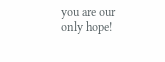you are our only hope!